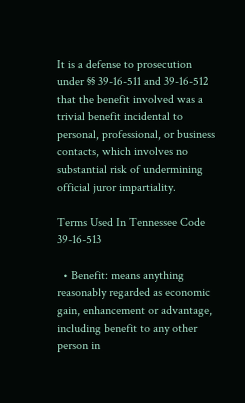It is a defense to prosecution under §§ 39-16-511 and 39-16-512 that the benefit involved was a trivial benefit incidental to personal, professional, or business contacts, which involves no substantial risk of undermining official juror impartiality.

Terms Used In Tennessee Code 39-16-513

  • Benefit: means anything reasonably regarded as economic gain, enhancement or advantage, including benefit to any other person in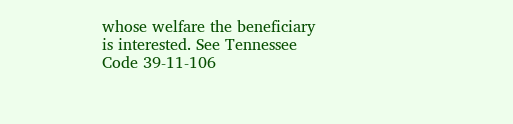whose welfare the beneficiary is interested. See Tennessee Code 39-11-106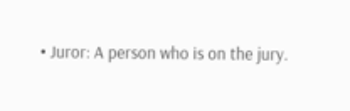• Juror: A person who is on the jury.